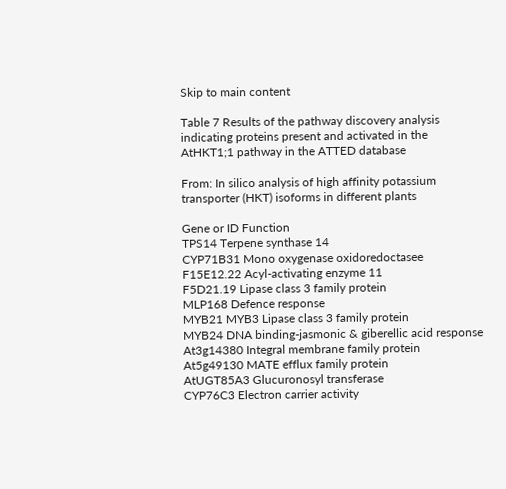Skip to main content

Table 7 Results of the pathway discovery analysis indicating proteins present and activated in the AtHKT1;1 pathway in the ATTED database

From: In silico analysis of high affinity potassium transporter (HKT) isoforms in different plants

Gene or ID Function
TPS14 Terpene synthase 14
CYP71B31 Mono oxygenase oxidoredoctasee
F15E12.22 Acyl-activating enzyme 11
F5D21.19 Lipase class 3 family protein
MLP168 Defence response
MYB21 MYB3 Lipase class 3 family protein
MYB24 DNA binding-jasmonic & giberellic acid response
At3g14380 Integral membrane family protein
At5g49130 MATE efflux family protein
AtUGT85A3 Glucuronosyl transferase
CYP76C3 Electron carrier activity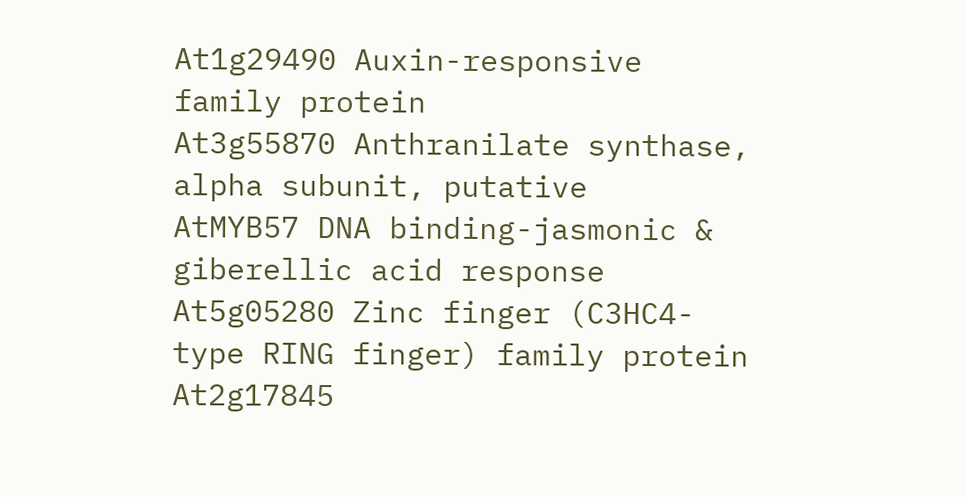At1g29490 Auxin-responsive family protein
At3g55870 Anthranilate synthase, alpha subunit, putative
AtMYB57 DNA binding-jasmonic & giberellic acid response
At5g05280 Zinc finger (C3HC4-type RING finger) family protein
At2g17845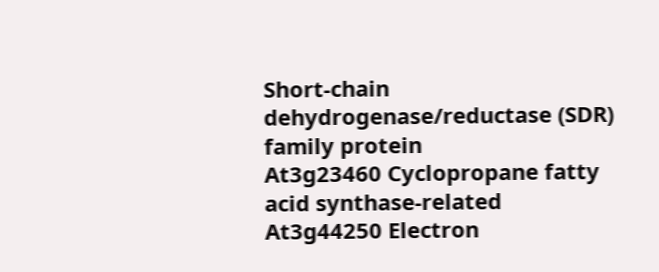Short-chain dehydrogenase/reductase (SDR) family protein
At3g23460 Cyclopropane fatty acid synthase-related
At3g44250 Electron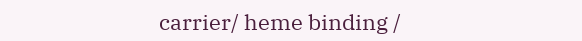carrier/ heme binding /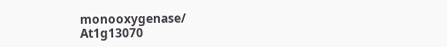monooxygenase/
At1g13070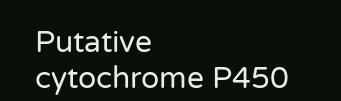Putative cytochrome P450